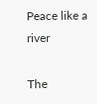Peace like a river

The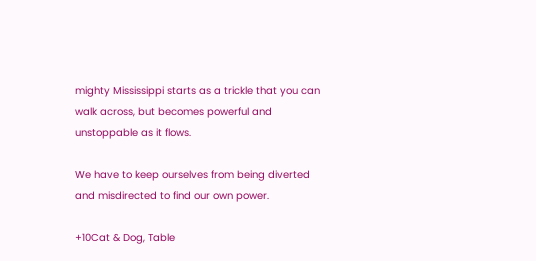mighty Mississippi starts as a trickle that you can walk across, but becomes powerful and unstoppable as it flows.

We have to keep ourselves from being diverted and misdirected to find our own power.

+10Cat & Dog, Table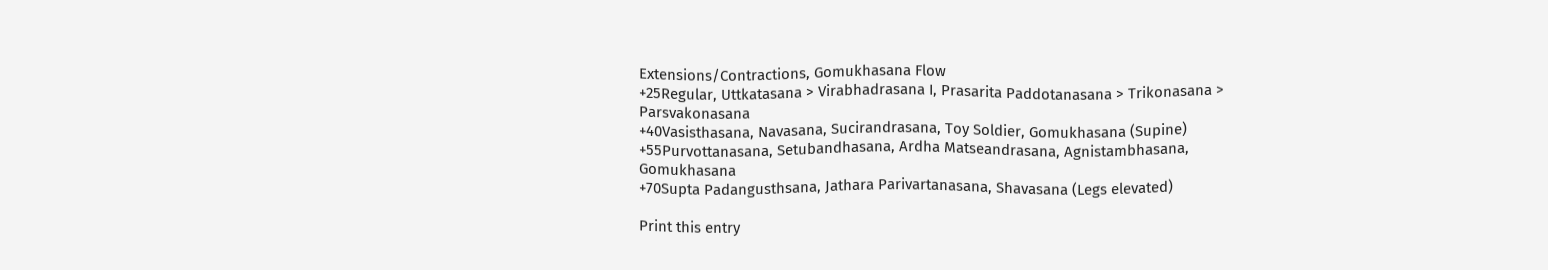Extensions/Contractions, Gomukhasana Flow
+25Regular, Uttkatasana > Virabhadrasana I, Prasarita Paddotanasana > Trikonasana > Parsvakonasana
+40Vasisthasana, Navasana, Sucirandrasana, Toy Soldier, Gomukhasana (Supine)
+55Purvottanasana, Setubandhasana, Ardha Matseandrasana, Agnistambhasana, Gomukhasana
+70Supta Padangusthsana, Jathara Parivartanasana, Shavasana (Legs elevated)

Print this entry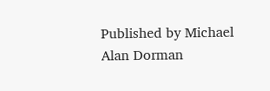Published by Michael Alan Dorman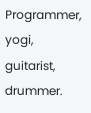Programmer, yogi, guitarist, drummer.